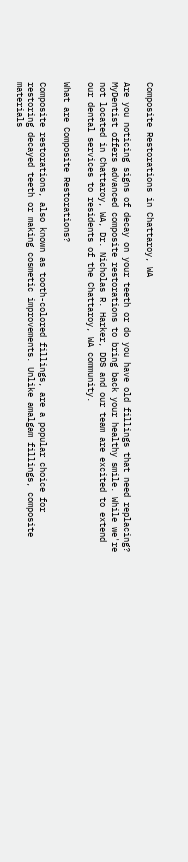Composite Restorations in Chattaroy, WA

Are you noticing signs of decay on your teeth or do you have old fillings that need replacing? MyDentist offers advanced composite restorations to bring back your healthy smile. While we're not located in Chattaroy, WA, Dr. Nicholas R. Harker, DDS and our team are excited to extend our dental services to residents of the Chattaroy, WA community.

What are Composite Restorations?

Composite restorations, also known as tooth-colored fillings, are a popular choice for restoring decayed teeth or making cosmetic improvements. Unlike amalgam fillings, composite materials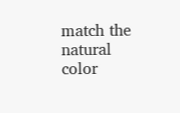match the natural color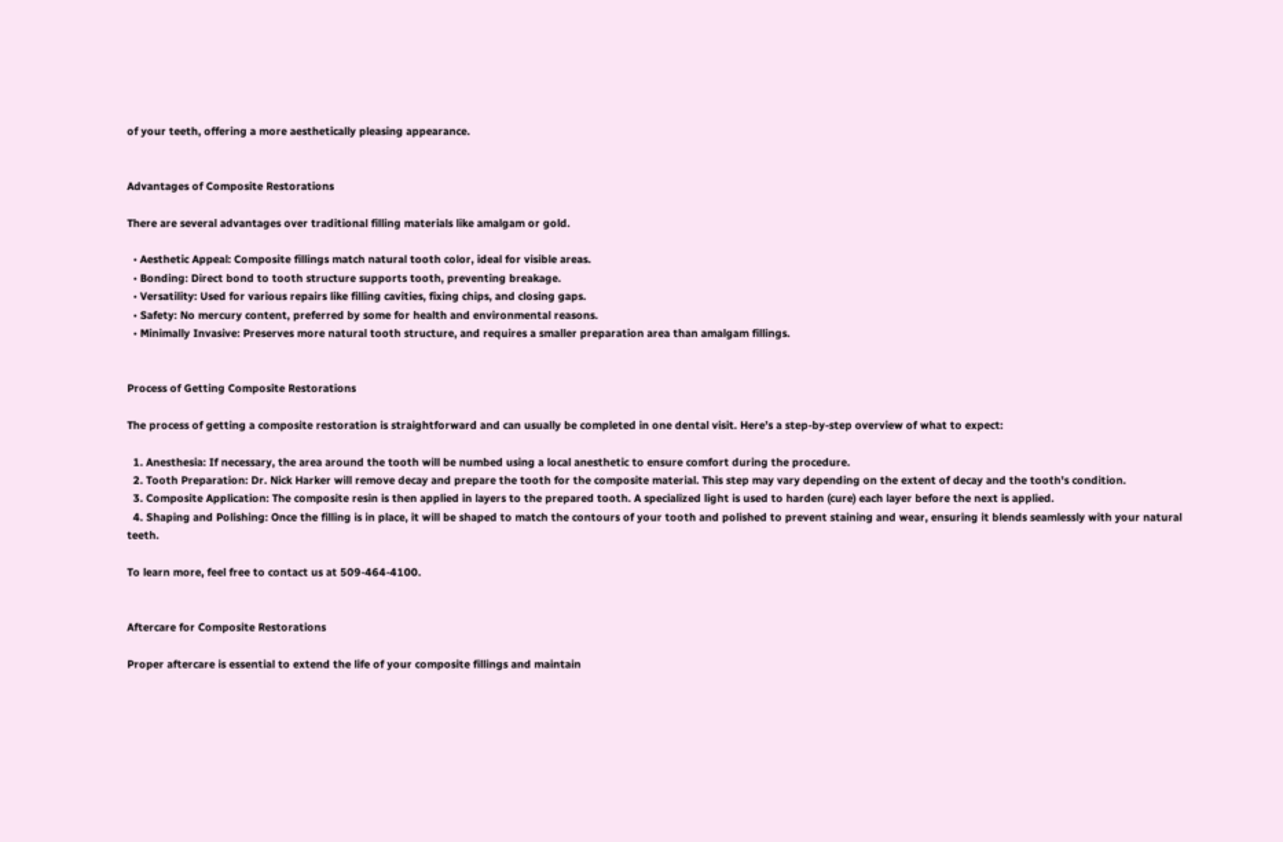of your teeth, offering a more aesthetically pleasing appearance.


Advantages of Composite Restorations

There are several advantages over traditional filling materials like amalgam or gold.

  • Aesthetic Appeal: Composite fillings match natural tooth color, ideal for visible areas.
  • Bonding: Direct bond to tooth structure supports tooth, preventing breakage.
  • Versatility: Used for various repairs like filling cavities, fixing chips, and closing gaps.
  • Safety: No mercury content, preferred by some for health and environmental reasons.
  • Minimally Invasive: Preserves more natural tooth structure, and requires a smaller preparation area than amalgam fillings.


Process of Getting Composite Restorations

The process of getting a composite restoration is straightforward and can usually be completed in one dental visit. Here’s a step-by-step overview of what to expect:

  1. Anesthesia: If necessary, the area around the tooth will be numbed using a local anesthetic to ensure comfort during the procedure.
  2. Tooth Preparation: Dr. Nick Harker will remove decay and prepare the tooth for the composite material. This step may vary depending on the extent of decay and the tooth's condition.
  3. Composite Application: The composite resin is then applied in layers to the prepared tooth. A specialized light is used to harden (cure) each layer before the next is applied.
  4. Shaping and Polishing: Once the filling is in place, it will be shaped to match the contours of your tooth and polished to prevent staining and wear, ensuring it blends seamlessly with your natural teeth.

To learn more, feel free to contact us at 509-464-4100.


Aftercare for Composite Restorations

Proper aftercare is essential to extend the life of your composite fillings and maintain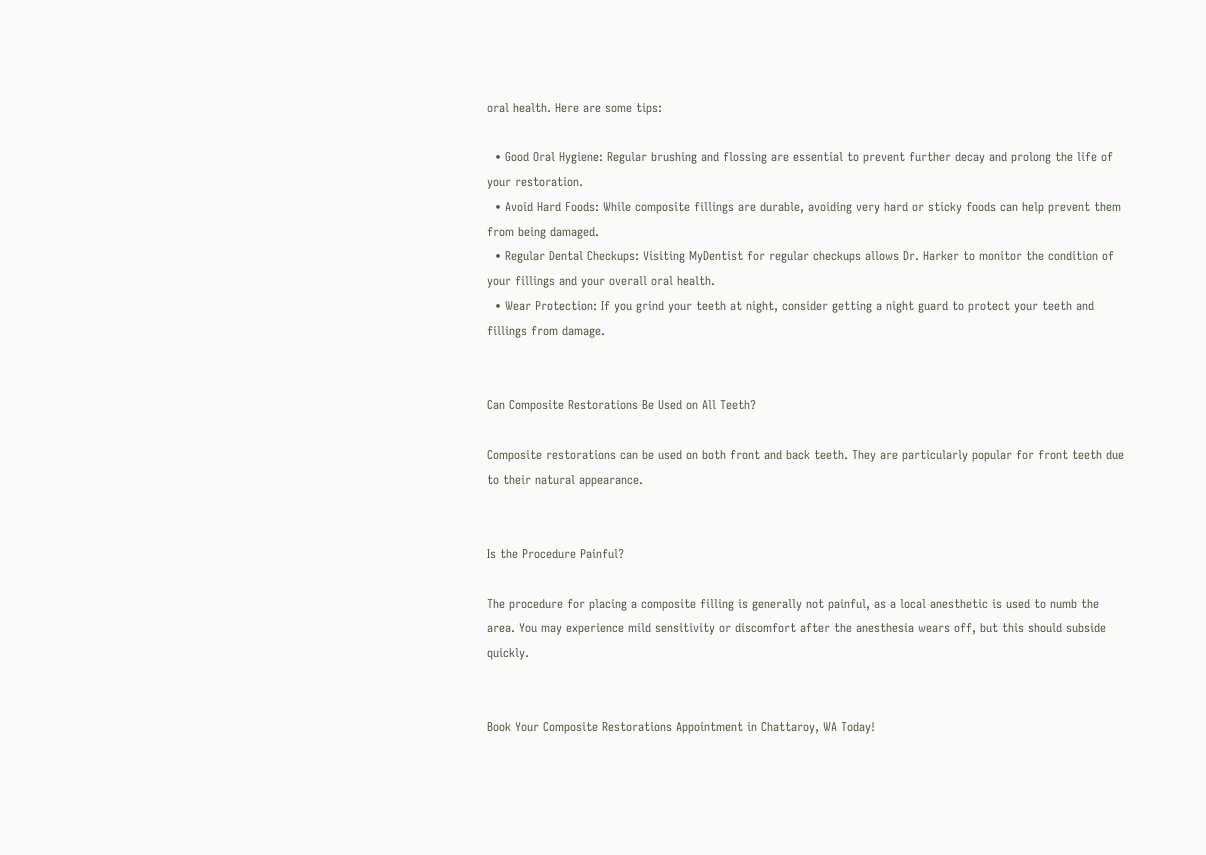oral health. Here are some tips:

  • Good Oral Hygiene: Regular brushing and flossing are essential to prevent further decay and prolong the life of your restoration.
  • Avoid Hard Foods: While composite fillings are durable, avoiding very hard or sticky foods can help prevent them from being damaged.
  • Regular Dental Checkups: Visiting MyDentist for regular checkups allows Dr. Harker to monitor the condition of your fillings and your overall oral health.
  • Wear Protection: If you grind your teeth at night, consider getting a night guard to protect your teeth and fillings from damage.


Can Composite Restorations Be Used on All Teeth?

Composite restorations can be used on both front and back teeth. They are particularly popular for front teeth due to their natural appearance.


Is the Procedure Painful?

The procedure for placing a composite filling is generally not painful, as a local anesthetic is used to numb the area. You may experience mild sensitivity or discomfort after the anesthesia wears off, but this should subside quickly.


Book Your Composite Restorations Appointment in Chattaroy, WA Today!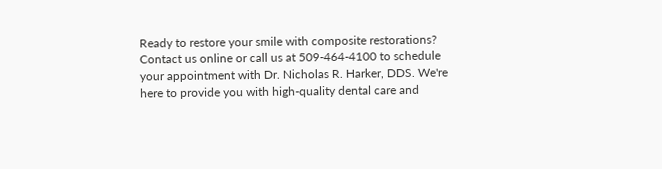Ready to restore your smile with composite restorations? Contact us online or call us at 509-464-4100 to schedule your appointment with Dr. Nicholas R. Harker, DDS. We're here to provide you with high-quality dental care and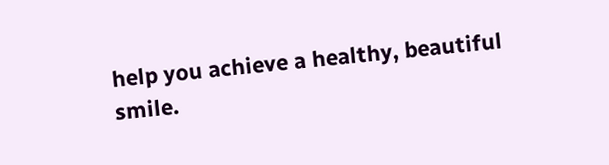help you achieve a healthy, beautiful smile.